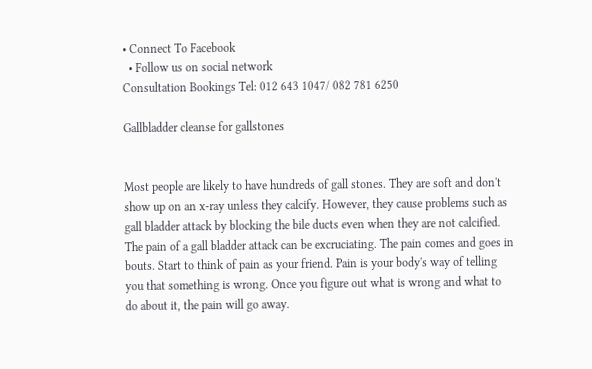• Connect To Facebook
  • Follow us on social network
Consultation Bookings Tel: 012 643 1047/ 082 781 6250

Gallbladder cleanse for gallstones


Most people are likely to have hundreds of gall stones. They are soft and don't show up on an x-ray unless they calcify. However, they cause problems such as gall bladder attack by blocking the bile ducts even when they are not calcified. The pain of a gall bladder attack can be excruciating. The pain comes and goes in bouts. Start to think of pain as your friend. Pain is your body's way of telling you that something is wrong. Once you figure out what is wrong and what to do about it, the pain will go away.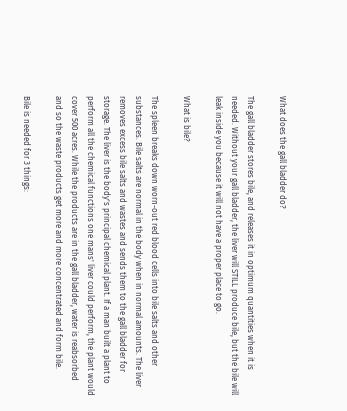What does the gall bladder do?

The gall bladder stores bile, and releases it in optimum quantities when it is needed. Without your gall bladder, the liver will STILL produce bile, but the bile will leak inside you because it will not have a proper place to go.

What is bile?

The spleen breaks down worn-out red blood cells into bile salts and other substances. Bile salts are normal in the body when in normal amounts. The liver removes excess bile salts and wastes and sends them to the gall bladder for storage. The liver is the body's principal chemical plant. If a man built a plant to perform all the chemical functions one mans' liver could perform, the plant would cover 500 acres. While the products are in the gall bladder, water is reabsorbed and so the waste products get more and more concentrated and form bile.

Bile is needed for 3 things: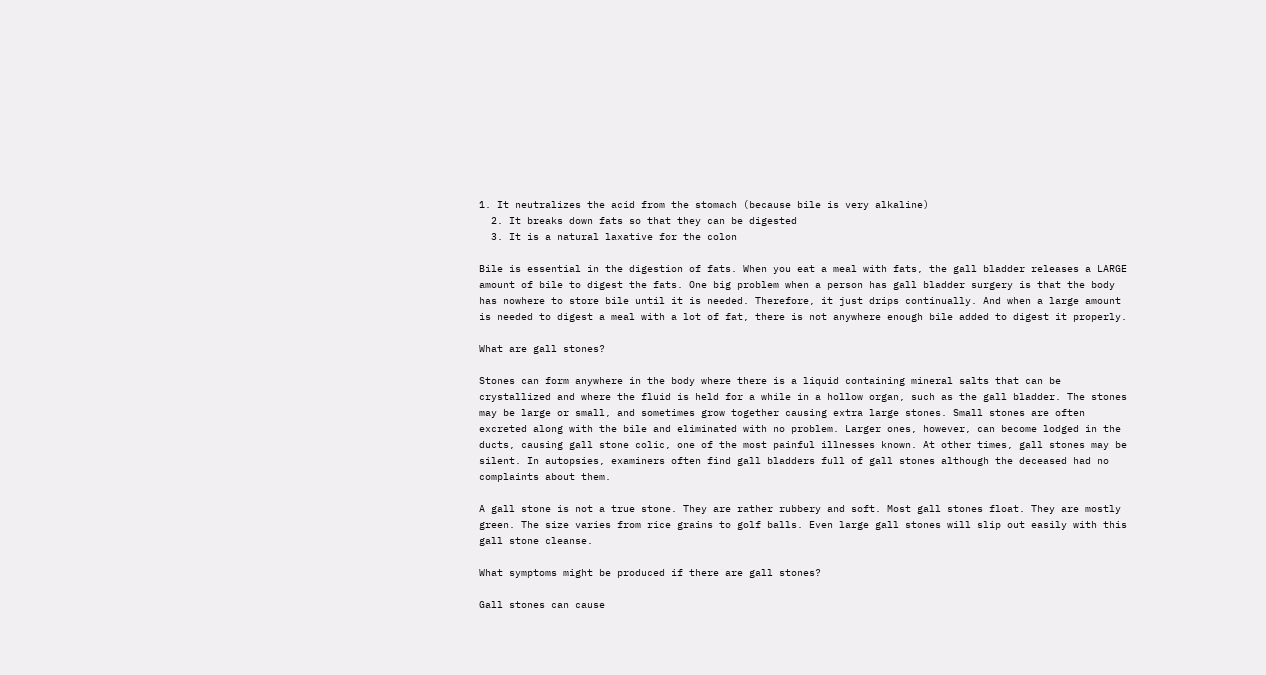1. It neutralizes the acid from the stomach (because bile is very alkaline)
  2. It breaks down fats so that they can be digested
  3. It is a natural laxative for the colon

Bile is essential in the digestion of fats. When you eat a meal with fats, the gall bladder releases a LARGE amount of bile to digest the fats. One big problem when a person has gall bladder surgery is that the body has nowhere to store bile until it is needed. Therefore, it just drips continually. And when a large amount is needed to digest a meal with a lot of fat, there is not anywhere enough bile added to digest it properly.

What are gall stones?

Stones can form anywhere in the body where there is a liquid containing mineral salts that can be crystallized and where the fluid is held for a while in a hollow organ, such as the gall bladder. The stones may be large or small, and sometimes grow together causing extra large stones. Small stones are often excreted along with the bile and eliminated with no problem. Larger ones, however, can become lodged in the ducts, causing gall stone colic, one of the most painful illnesses known. At other times, gall stones may be silent. In autopsies, examiners often find gall bladders full of gall stones although the deceased had no complaints about them.

A gall stone is not a true stone. They are rather rubbery and soft. Most gall stones float. They are mostly green. The size varies from rice grains to golf balls. Even large gall stones will slip out easily with this gall stone cleanse.

What symptoms might be produced if there are gall stones?

Gall stones can cause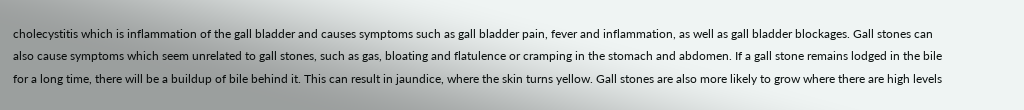cholecystitis which is inflammation of the gall bladder and causes symptoms such as gall bladder pain, fever and inflammation, as well as gall bladder blockages. Gall stones can also cause symptoms which seem unrelated to gall stones, such as gas, bloating and flatulence or cramping in the stomach and abdomen. If a gall stone remains lodged in the bile for a long time, there will be a buildup of bile behind it. This can result in jaundice, where the skin turns yellow. Gall stones are also more likely to grow where there are high levels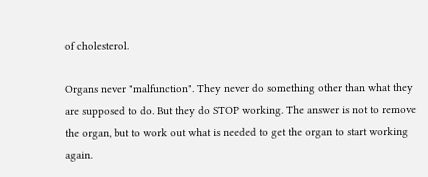of cholesterol.

Organs never "malfunction". They never do something other than what they are supposed to do. But they do STOP working. The answer is not to remove the organ, but to work out what is needed to get the organ to start working again.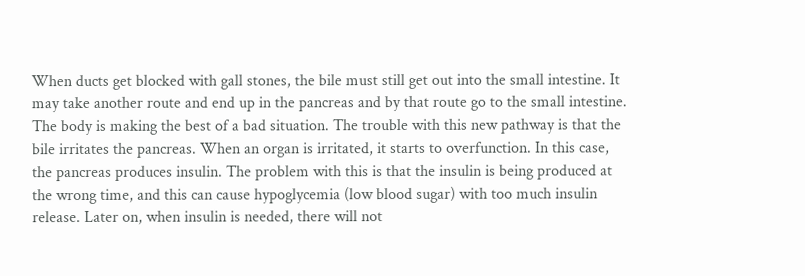When ducts get blocked with gall stones, the bile must still get out into the small intestine. It may take another route and end up in the pancreas and by that route go to the small intestine. The body is making the best of a bad situation. The trouble with this new pathway is that the bile irritates the pancreas. When an organ is irritated, it starts to overfunction. In this case, the pancreas produces insulin. The problem with this is that the insulin is being produced at the wrong time, and this can cause hypoglycemia (low blood sugar) with too much insulin release. Later on, when insulin is needed, there will not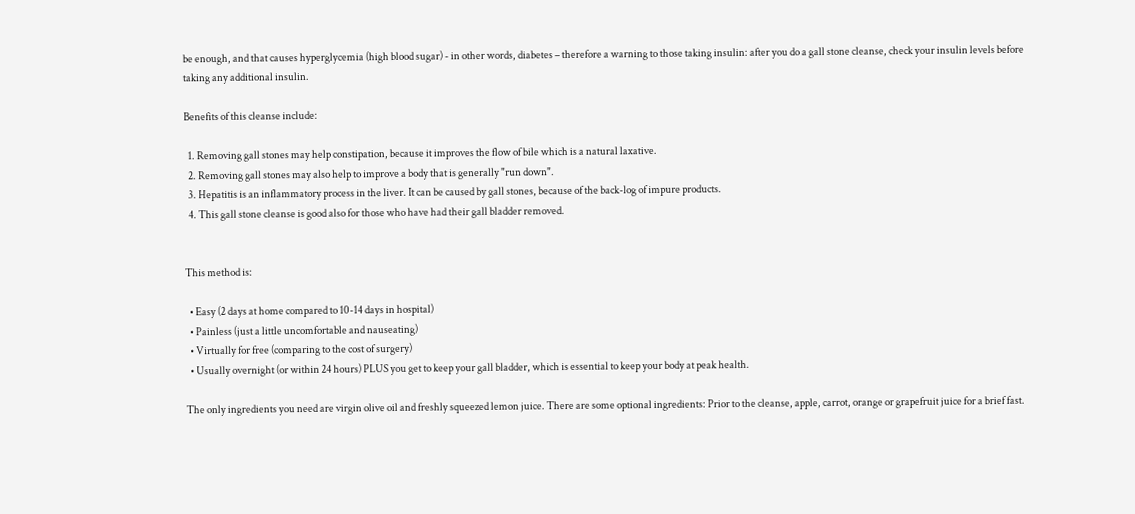be enough, and that causes hyperglycemia (high blood sugar) - in other words, diabetes – therefore a warning to those taking insulin: after you do a gall stone cleanse, check your insulin levels before taking any additional insulin.

Benefits of this cleanse include:

  1. Removing gall stones may help constipation, because it improves the flow of bile which is a natural laxative.
  2. Removing gall stones may also help to improve a body that is generally "run down".
  3. Hepatitis is an inflammatory process in the liver. It can be caused by gall stones, because of the back-log of impure products.
  4. This gall stone cleanse is good also for those who have had their gall bladder removed.


This method is:

  • Easy (2 days at home compared to 10-14 days in hospital)
  • Painless (just a little uncomfortable and nauseating)
  • Virtually for free (comparing to the cost of surgery)
  • Usually overnight (or within 24 hours) PLUS you get to keep your gall bladder, which is essential to keep your body at peak health.

The only ingredients you need are virgin olive oil and freshly squeezed lemon juice. There are some optional ingredients: Prior to the cleanse, apple, carrot, orange or grapefruit juice for a brief fast.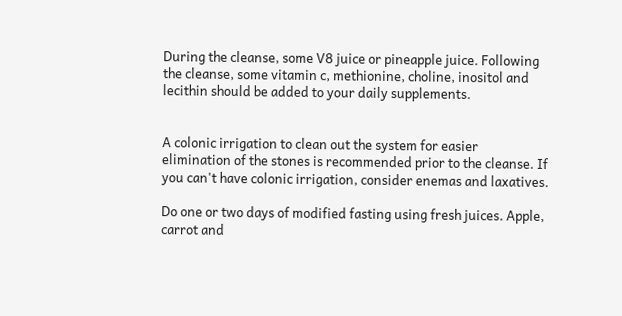During the cleanse, some V8 juice or pineapple juice. Following the cleanse, some vitamin c, methionine, choline, inositol and lecithin should be added to your daily supplements.


A colonic irrigation to clean out the system for easier elimination of the stones is recommended prior to the cleanse. If you can't have colonic irrigation, consider enemas and laxatives.

Do one or two days of modified fasting using fresh juices. Apple, carrot and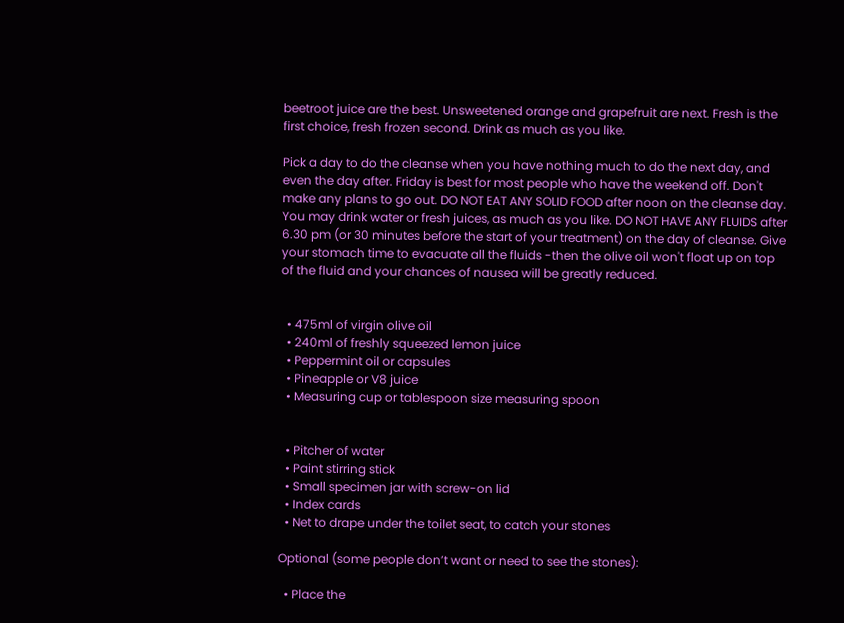beetroot juice are the best. Unsweetened orange and grapefruit are next. Fresh is the first choice, fresh frozen second. Drink as much as you like.

Pick a day to do the cleanse when you have nothing much to do the next day, and even the day after. Friday is best for most people who have the weekend off. Don't make any plans to go out. DO NOT EAT ANY SOLID FOOD after noon on the cleanse day. You may drink water or fresh juices, as much as you like. DO NOT HAVE ANY FLUIDS after 6.30 pm (or 30 minutes before the start of your treatment) on the day of cleanse. Give your stomach time to evacuate all the fluids -then the olive oil won't float up on top of the fluid and your chances of nausea will be greatly reduced.


  • 475ml of virgin olive oil
  • 240ml of freshly squeezed lemon juice
  • Peppermint oil or capsules
  • Pineapple or V8 juice
  • Measuring cup or tablespoon size measuring spoon


  • Pitcher of water
  • Paint stirring stick
  • Small specimen jar with screw-on lid
  • Index cards
  • Net to drape under the toilet seat, to catch your stones

Optional (some people don’t want or need to see the stones):

  • Place the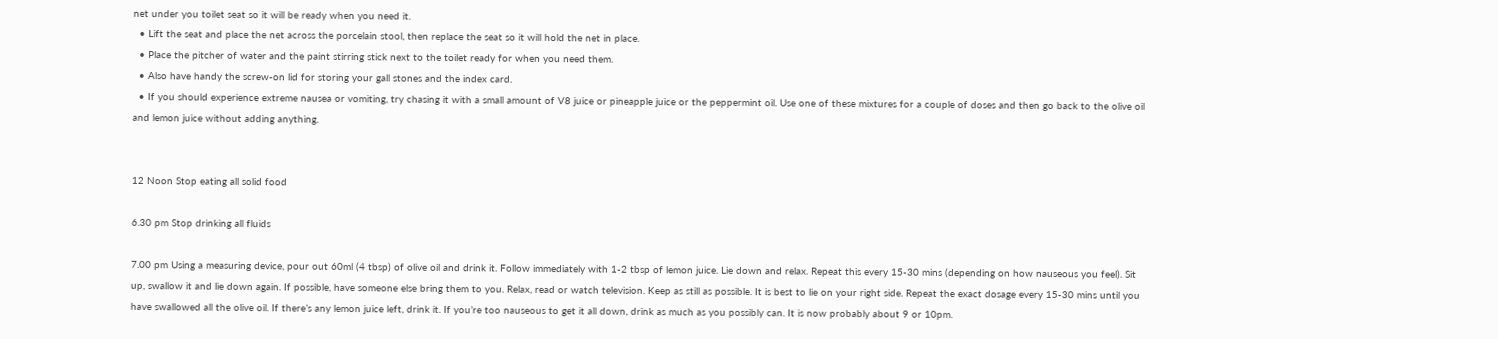net under you toilet seat so it will be ready when you need it.
  • Lift the seat and place the net across the porcelain stool, then replace the seat so it will hold the net in place.
  • Place the pitcher of water and the paint stirring stick next to the toilet ready for when you need them.
  • Also have handy the screw-on lid for storing your gall stones and the index card.
  • If you should experience extreme nausea or vomiting, try chasing it with a small amount of V8 juice or pineapple juice or the peppermint oil. Use one of these mixtures for a couple of doses and then go back to the olive oil and lemon juice without adding anything.


12 Noon Stop eating all solid food

6.30 pm Stop drinking all fluids

7.00 pm Using a measuring device, pour out 60ml (4 tbsp) of olive oil and drink it. Follow immediately with 1-2 tbsp of lemon juice. Lie down and relax. Repeat this every 15-30 mins (depending on how nauseous you feel). Sit up, swallow it and lie down again. If possible, have someone else bring them to you. Relax, read or watch television. Keep as still as possible. It is best to lie on your right side. Repeat the exact dosage every 15-30 mins until you have swallowed all the olive oil. If there’s any lemon juice left, drink it. If you’re too nauseous to get it all down, drink as much as you possibly can. It is now probably about 9 or 10pm.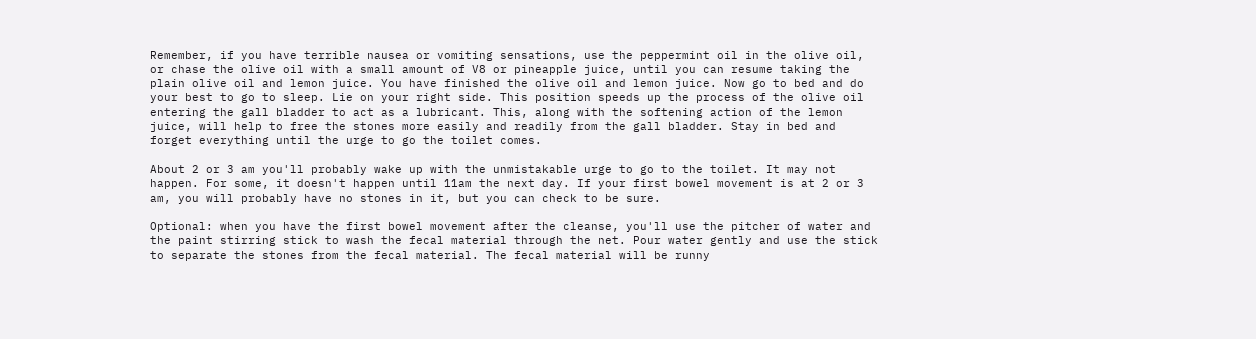Remember, if you have terrible nausea or vomiting sensations, use the peppermint oil in the olive oil, or chase the olive oil with a small amount of V8 or pineapple juice, until you can resume taking the plain olive oil and lemon juice. You have finished the olive oil and lemon juice. Now go to bed and do your best to go to sleep. Lie on your right side. This position speeds up the process of the olive oil entering the gall bladder to act as a lubricant. This, along with the softening action of the lemon juice, will help to free the stones more easily and readily from the gall bladder. Stay in bed and forget everything until the urge to go the toilet comes.

About 2 or 3 am you'll probably wake up with the unmistakable urge to go to the toilet. It may not happen. For some, it doesn't happen until 11am the next day. If your first bowel movement is at 2 or 3 am, you will probably have no stones in it, but you can check to be sure.

Optional: when you have the first bowel movement after the cleanse, you'll use the pitcher of water and the paint stirring stick to wash the fecal material through the net. Pour water gently and use the stick to separate the stones from the fecal material. The fecal material will be runny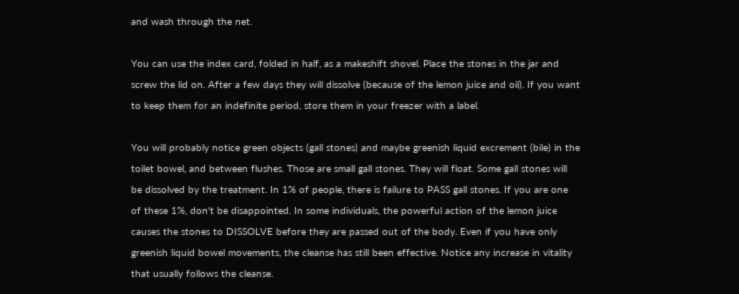and wash through the net.

You can use the index card, folded in half, as a makeshift shovel. Place the stones in the jar and screw the lid on. After a few days they will dissolve (because of the lemon juice and oil). If you want to keep them for an indefinite period, store them in your freezer with a label.

You will probably notice green objects (gall stones) and maybe greenish liquid excrement (bile) in the toilet bowel, and between flushes. Those are small gall stones. They will float. Some gall stones will be dissolved by the treatment. In 1% of people, there is failure to PASS gall stones. If you are one of these 1%, don't be disappointed. In some individuals, the powerful action of the lemon juice causes the stones to DISSOLVE before they are passed out of the body. Even if you have only greenish liquid bowel movements, the cleanse has still been effective. Notice any increase in vitality that usually follows the cleanse.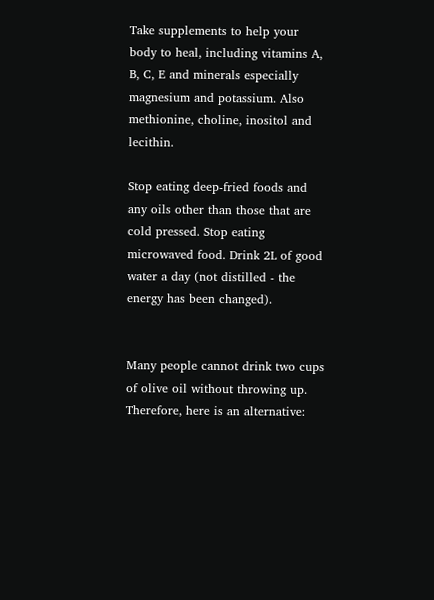Take supplements to help your body to heal, including vitamins A, B, C, E and minerals especially magnesium and potassium. Also methionine, choline, inositol and lecithin.

Stop eating deep-fried foods and any oils other than those that are cold pressed. Stop eating microwaved food. Drink 2L of good water a day (not distilled - the energy has been changed).


Many people cannot drink two cups of olive oil without throwing up. Therefore, here is an alternative: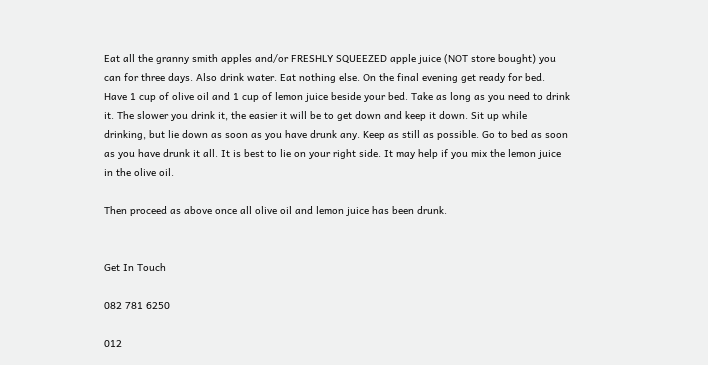Eat all the granny smith apples and/or FRESHLY SQUEEZED apple juice (NOT store bought) you can for three days. Also drink water. Eat nothing else. On the final evening get ready for bed. Have 1 cup of olive oil and 1 cup of lemon juice beside your bed. Take as long as you need to drink it. The slower you drink it, the easier it will be to get down and keep it down. Sit up while drinking, but lie down as soon as you have drunk any. Keep as still as possible. Go to bed as soon as you have drunk it all. It is best to lie on your right side. It may help if you mix the lemon juice in the olive oil.

Then proceed as above once all olive oil and lemon juice has been drunk.


Get In Touch

082 781 6250

012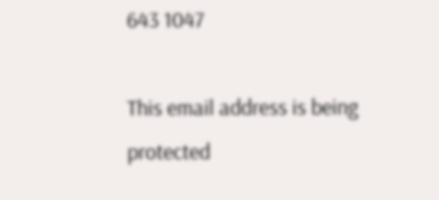643 1047

This email address is being protected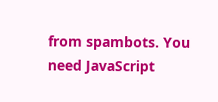from spambots. You need JavaScript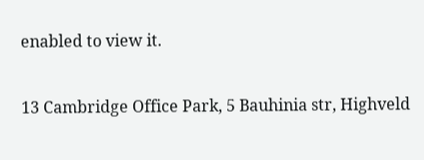enabled to view it.

13 Cambridge Office Park, 5 Bauhinia str, Highveld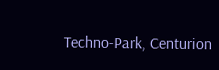Techno-Park, Centurion